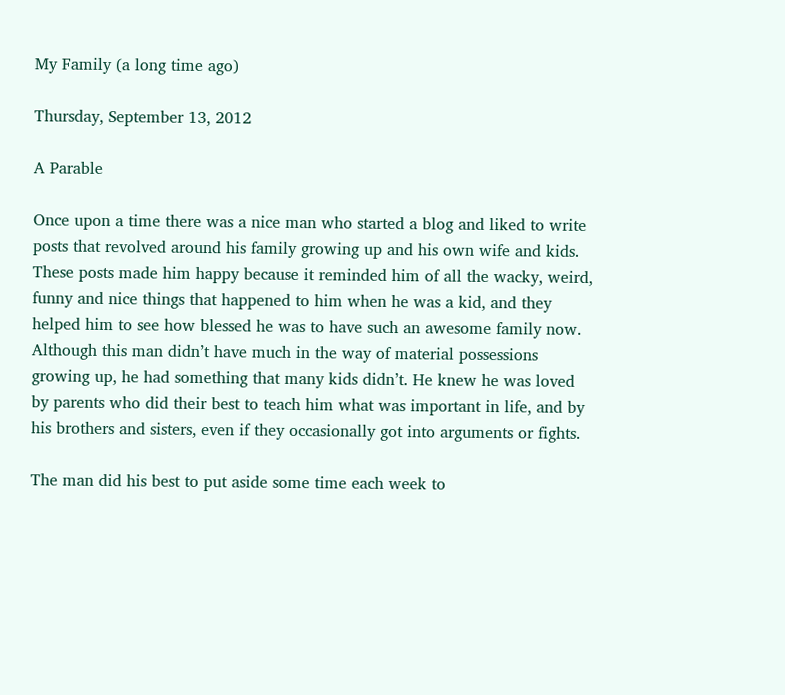My Family (a long time ago)

Thursday, September 13, 2012

A Parable

Once upon a time there was a nice man who started a blog and liked to write posts that revolved around his family growing up and his own wife and kids. These posts made him happy because it reminded him of all the wacky, weird, funny and nice things that happened to him when he was a kid, and they helped him to see how blessed he was to have such an awesome family now. Although this man didn’t have much in the way of material possessions growing up, he had something that many kids didn’t. He knew he was loved by parents who did their best to teach him what was important in life, and by his brothers and sisters, even if they occasionally got into arguments or fights.

The man did his best to put aside some time each week to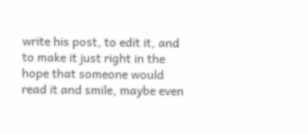write his post, to edit it, and to make it just right in the hope that someone would read it and smile, maybe even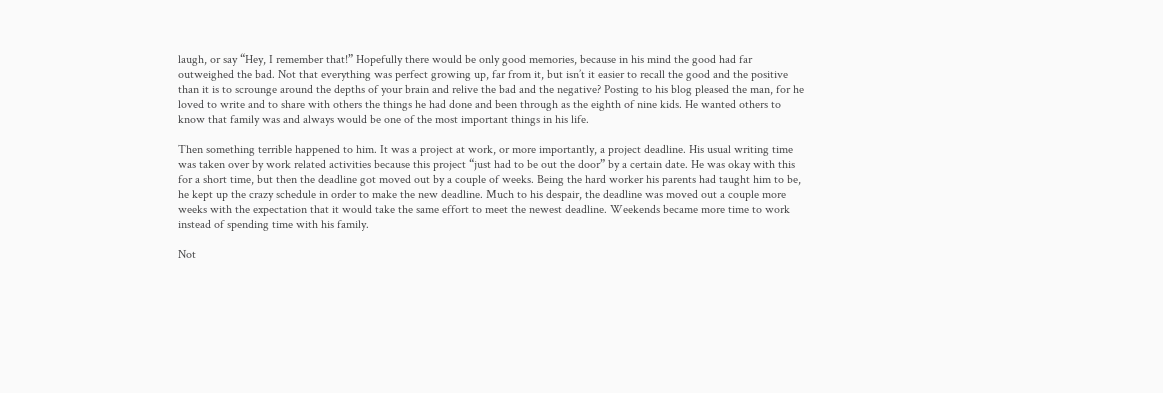laugh, or say “Hey, I remember that!” Hopefully there would be only good memories, because in his mind the good had far outweighed the bad. Not that everything was perfect growing up, far from it, but isn’t it easier to recall the good and the positive than it is to scrounge around the depths of your brain and relive the bad and the negative? Posting to his blog pleased the man, for he loved to write and to share with others the things he had done and been through as the eighth of nine kids. He wanted others to know that family was and always would be one of the most important things in his life.

Then something terrible happened to him. It was a project at work, or more importantly, a project deadline. His usual writing time was taken over by work related activities because this project “just had to be out the door” by a certain date. He was okay with this for a short time, but then the deadline got moved out by a couple of weeks. Being the hard worker his parents had taught him to be, he kept up the crazy schedule in order to make the new deadline. Much to his despair, the deadline was moved out a couple more weeks with the expectation that it would take the same effort to meet the newest deadline. Weekends became more time to work instead of spending time with his family.

Not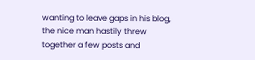wanting to leave gaps in his blog, the nice man hastily threw together a few posts and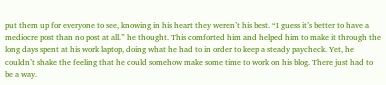put them up for everyone to see, knowing in his heart they weren’t his best. “I guess it’s better to have a mediocre post than no post at all.” he thought. This comforted him and helped him to make it through the long days spent at his work laptop, doing what he had to in order to keep a steady paycheck. Yet, he couldn’t shake the feeling that he could somehow make some time to work on his blog. There just had to be a way.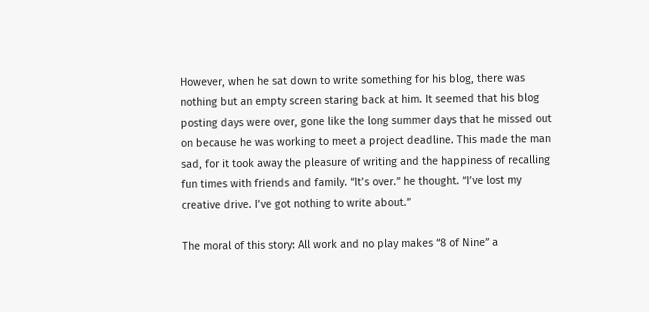However, when he sat down to write something for his blog, there was nothing but an empty screen staring back at him. It seemed that his blog posting days were over, gone like the long summer days that he missed out on because he was working to meet a project deadline. This made the man sad, for it took away the pleasure of writing and the happiness of recalling fun times with friends and family. “It’s over.” he thought. “I’ve lost my creative drive. I’ve got nothing to write about.”

The moral of this story: All work and no play makes “8 of Nine” a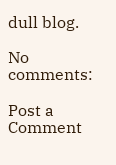dull blog.

No comments:

Post a Comment